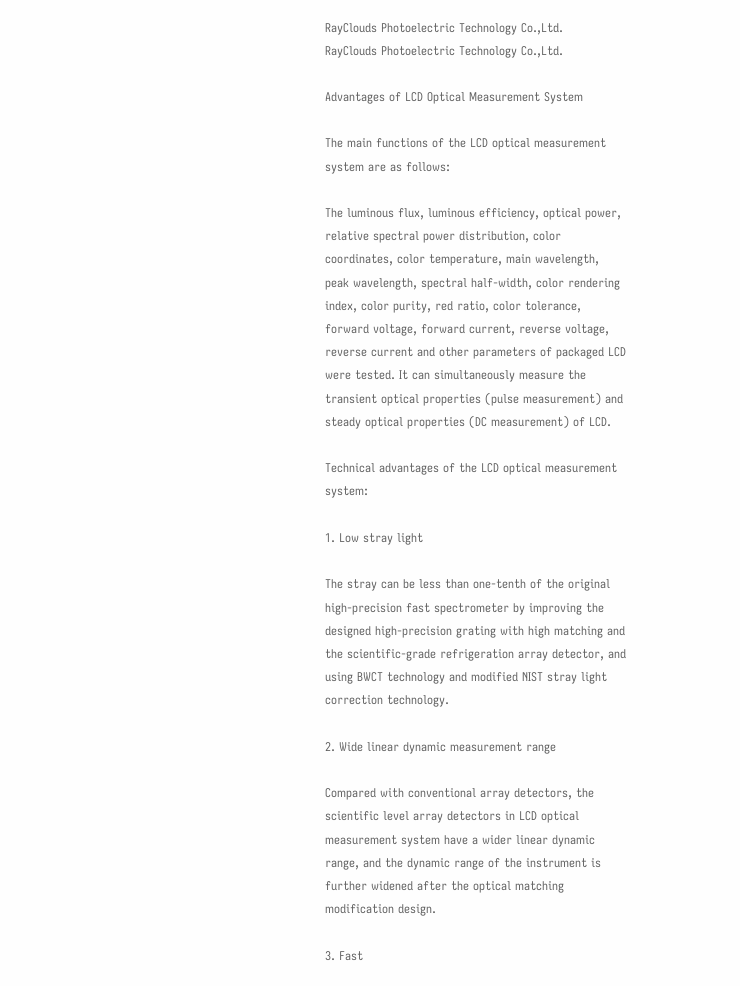RayClouds Photoelectric Technology Co.,Ltd.
RayClouds Photoelectric Technology Co.,Ltd.

Advantages of LCD Optical Measurement System

The main functions of the LCD optical measurement system are as follows:

The luminous flux, luminous efficiency, optical power, relative spectral power distribution, color coordinates, color temperature, main wavelength, peak wavelength, spectral half-width, color rendering index, color purity, red ratio, color tolerance, forward voltage, forward current, reverse voltage, reverse current and other parameters of packaged LCD were tested. It can simultaneously measure the transient optical properties (pulse measurement) and steady optical properties (DC measurement) of LCD.

Technical advantages of the LCD optical measurement system:

1. Low stray light

The stray can be less than one-tenth of the original high-precision fast spectrometer by improving the designed high-precision grating with high matching and the scientific-grade refrigeration array detector, and using BWCT technology and modified NIST stray light correction technology.

2. Wide linear dynamic measurement range

Compared with conventional array detectors, the scientific level array detectors in LCD optical measurement system have a wider linear dynamic range, and the dynamic range of the instrument is further widened after the optical matching modification design.

3. Fast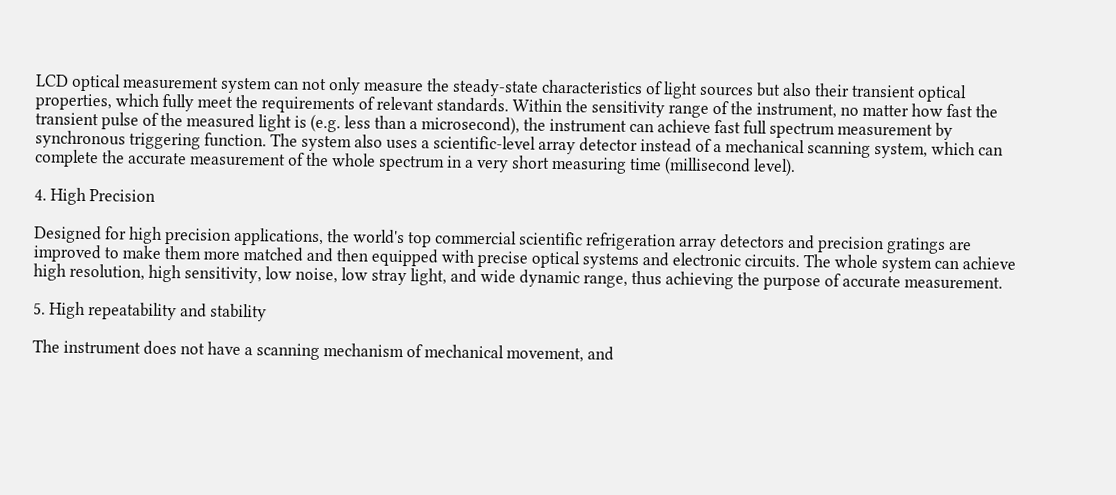LCD optical measurement system can not only measure the steady-state characteristics of light sources but also their transient optical properties, which fully meet the requirements of relevant standards. Within the sensitivity range of the instrument, no matter how fast the transient pulse of the measured light is (e.g. less than a microsecond), the instrument can achieve fast full spectrum measurement by synchronous triggering function. The system also uses a scientific-level array detector instead of a mechanical scanning system, which can complete the accurate measurement of the whole spectrum in a very short measuring time (millisecond level).

4. High Precision

Designed for high precision applications, the world's top commercial scientific refrigeration array detectors and precision gratings are improved to make them more matched and then equipped with precise optical systems and electronic circuits. The whole system can achieve high resolution, high sensitivity, low noise, low stray light, and wide dynamic range, thus achieving the purpose of accurate measurement.

5. High repeatability and stability

The instrument does not have a scanning mechanism of mechanical movement, and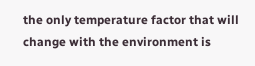the only temperature factor that will change with the environment is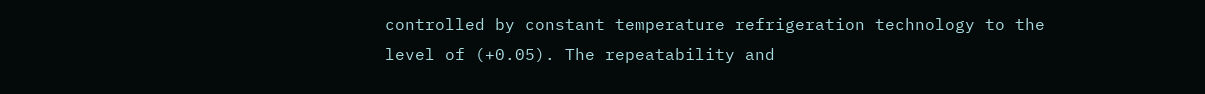controlled by constant temperature refrigeration technology to the level of (+0.05). The repeatability and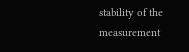stability of the measurement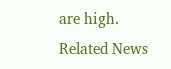are high.
Related News